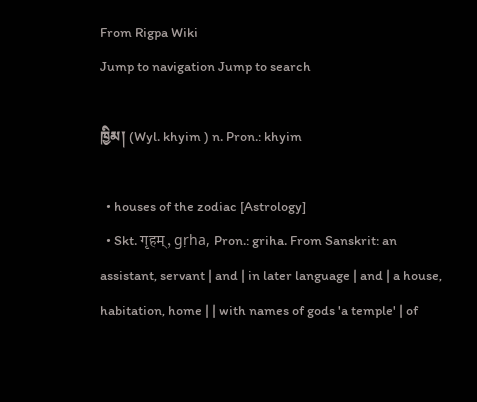From Rigpa Wiki
Jump to navigation Jump to search

ཁྱིམ། (Wyl. khyim ) n. Pron.: khyim

  • houses of the zodiac [Astrology]
  • Skt. गृहम्, gṛha, Pron.: griha. From Sanskrit: an assistant, servant | and | in later language | and | a house, habitation, home | | with names of gods 'a temple' | of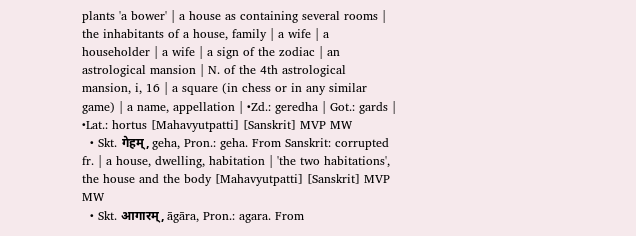plants 'a bower' | a house as containing several rooms | the inhabitants of a house, family | a wife | a householder | a wife | a sign of the zodiac | an astrological mansion | N. of the 4th astrological mansion, i, 16 | a square (in chess or in any similar game) | a name, appellation | •Zd.: geredha | Got.: gards | •Lat.: hortus [Mahavyutpatti] [Sanskrit] MVP MW
  • Skt. गेहम्, geha, Pron.: geha. From Sanskrit: corrupted fr. | a house, dwelling, habitation | 'the two habitations', the house and the body [Mahavyutpatti] [Sanskrit] MVP MW
  • Skt. आगारम्, āgāra, Pron.: agara. From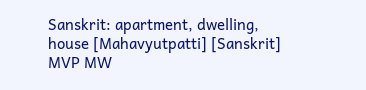Sanskrit: apartment, dwelling, house [Mahavyutpatti] [Sanskrit] MVP MW